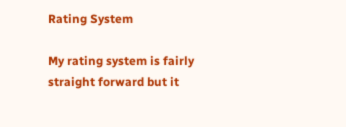Rating System

My rating system is fairly straight forward but it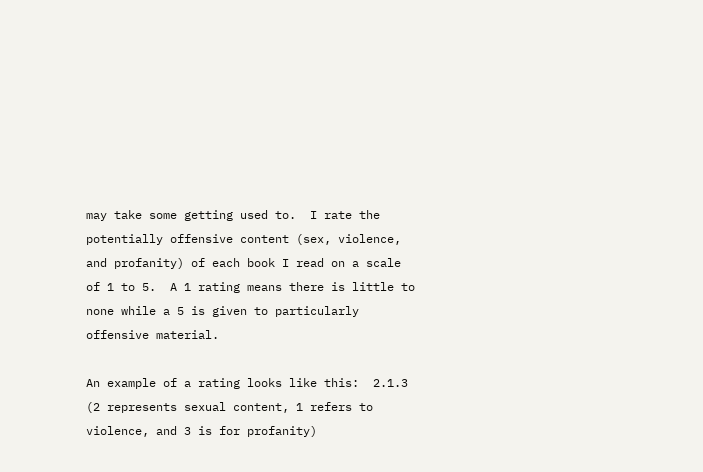may take some getting used to.  I rate the potentially offensive content (sex, violence, and profanity) of each book I read on a scale of 1 to 5.  A 1 rating means there is little to none while a 5 is given to particularly offensive material.

An example of a rating looks like this:  2.1.3  (2 represents sexual content, 1 refers to violence, and 3 is for profanity)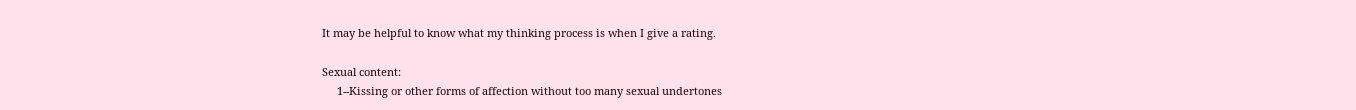It may be helpful to know what my thinking process is when I give a rating.

Sexual content:
     1--Kissing or other forms of affection without too many sexual undertones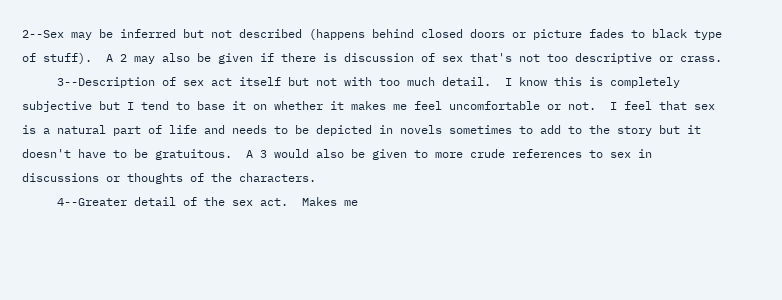2--Sex may be inferred but not described (happens behind closed doors or picture fades to black type of stuff).  A 2 may also be given if there is discussion of sex that's not too descriptive or crass.
     3--Description of sex act itself but not with too much detail.  I know this is completely subjective but I tend to base it on whether it makes me feel uncomfortable or not.  I feel that sex is a natural part of life and needs to be depicted in novels sometimes to add to the story but it doesn't have to be gratuitous.  A 3 would also be given to more crude references to sex in discussions or thoughts of the characters.
     4--Greater detail of the sex act.  Makes me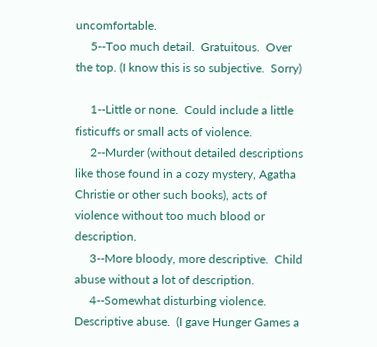uncomfortable.
     5--Too much detail.  Gratuitous.  Over the top. (I know this is so subjective.  Sorry)

     1--Little or none.  Could include a little fisticuffs or small acts of violence.
     2--Murder (without detailed descriptions like those found in a cozy mystery, Agatha Christie or other such books), acts of violence without too much blood or description.
     3--More bloody, more descriptive.  Child abuse without a lot of description.
     4--Somewhat disturbing violence.  Descriptive abuse.  (I gave Hunger Games a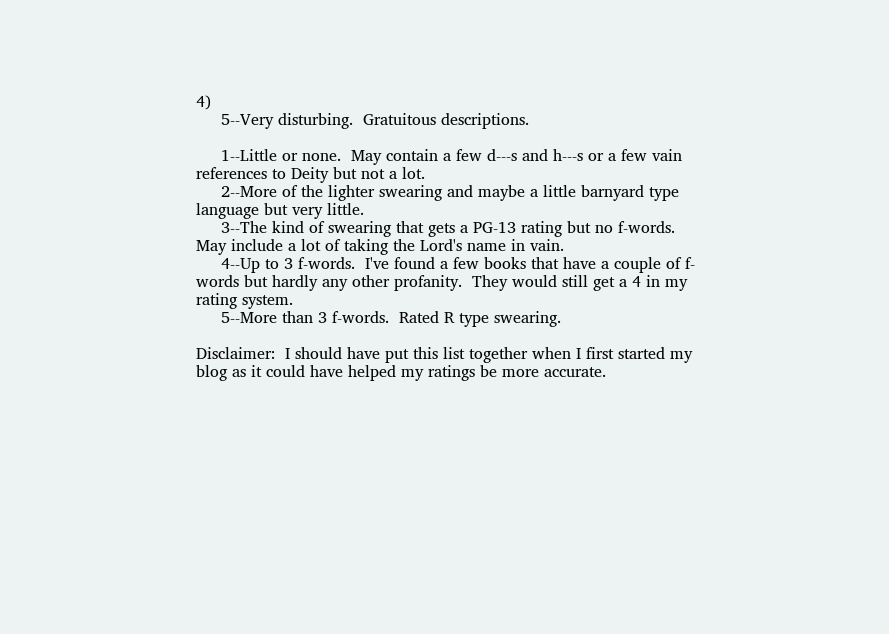4)
     5--Very disturbing.  Gratuitous descriptions.

     1--Little or none.  May contain a few d---s and h---s or a few vain references to Deity but not a lot.
     2--More of the lighter swearing and maybe a little barnyard type language but very little.
     3--The kind of swearing that gets a PG-13 rating but no f-words.  May include a lot of taking the Lord's name in vain.
     4--Up to 3 f-words.  I've found a few books that have a couple of f-words but hardly any other profanity.  They would still get a 4 in my rating system.
     5--More than 3 f-words.  Rated R type swearing.

Disclaimer:  I should have put this list together when I first started my blog as it could have helped my ratings be more accurate.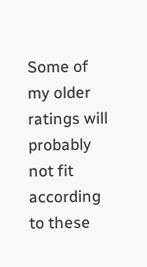Some of my older ratings will probably not fit according to these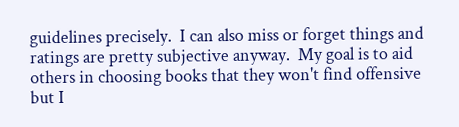guidelines precisely.  I can also miss or forget things and ratings are pretty subjective anyway.  My goal is to aid others in choosing books that they won't find offensive but I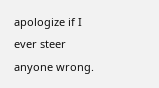apologize if I ever steer anyone wrong.